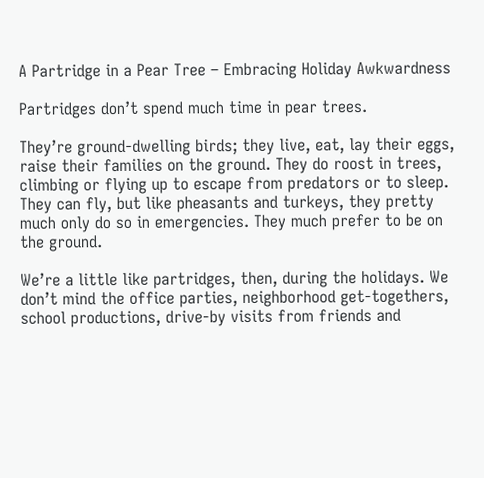A Partridge in a Pear Tree – Embracing Holiday Awkwardness

Partridges don’t spend much time in pear trees.

They’re ground-dwelling birds; they live, eat, lay their eggs, raise their families on the ground. They do roost in trees, climbing or flying up to escape from predators or to sleep. They can fly, but like pheasants and turkeys, they pretty much only do so in emergencies. They much prefer to be on the ground.

We’re a little like partridges, then, during the holidays. We don’t mind the office parties, neighborhood get-togethers, school productions, drive-by visits from friends and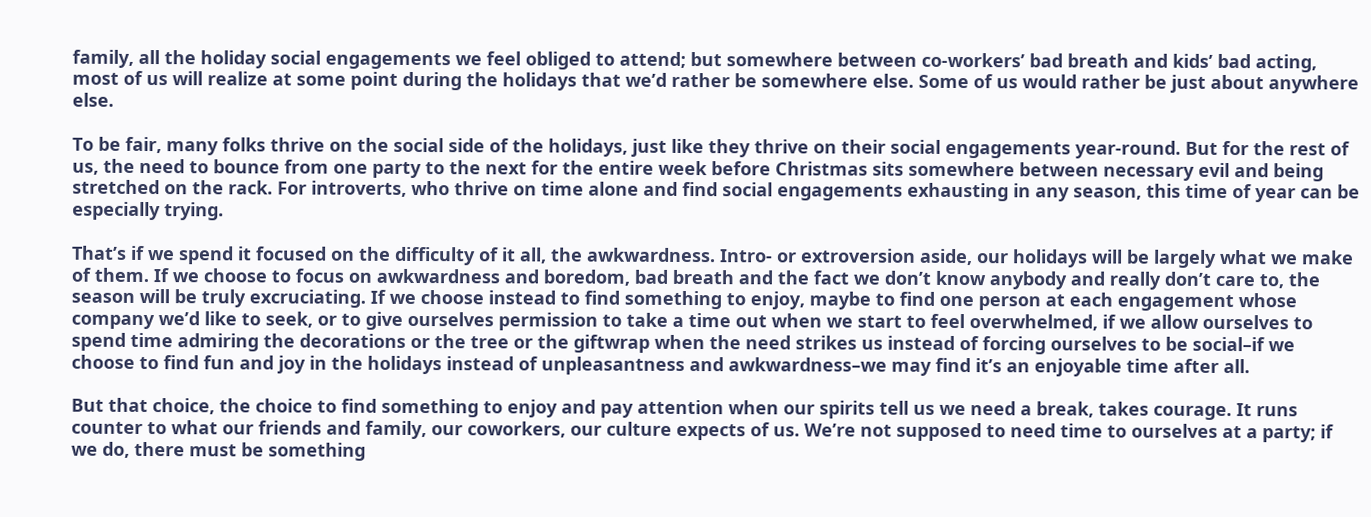family, all the holiday social engagements we feel obliged to attend; but somewhere between co-workers’ bad breath and kids’ bad acting, most of us will realize at some point during the holidays that we’d rather be somewhere else. Some of us would rather be just about anywhere else.

To be fair, many folks thrive on the social side of the holidays, just like they thrive on their social engagements year-round. But for the rest of us, the need to bounce from one party to the next for the entire week before Christmas sits somewhere between necessary evil and being stretched on the rack. For introverts, who thrive on time alone and find social engagements exhausting in any season, this time of year can be especially trying.

That’s if we spend it focused on the difficulty of it all, the awkwardness. Intro- or extroversion aside, our holidays will be largely what we make of them. If we choose to focus on awkwardness and boredom, bad breath and the fact we don’t know anybody and really don’t care to, the season will be truly excruciating. If we choose instead to find something to enjoy, maybe to find one person at each engagement whose company we’d like to seek, or to give ourselves permission to take a time out when we start to feel overwhelmed, if we allow ourselves to spend time admiring the decorations or the tree or the giftwrap when the need strikes us instead of forcing ourselves to be social–if we choose to find fun and joy in the holidays instead of unpleasantness and awkwardness–we may find it’s an enjoyable time after all.

But that choice, the choice to find something to enjoy and pay attention when our spirits tell us we need a break, takes courage. It runs counter to what our friends and family, our coworkers, our culture expects of us. We’re not supposed to need time to ourselves at a party; if we do, there must be something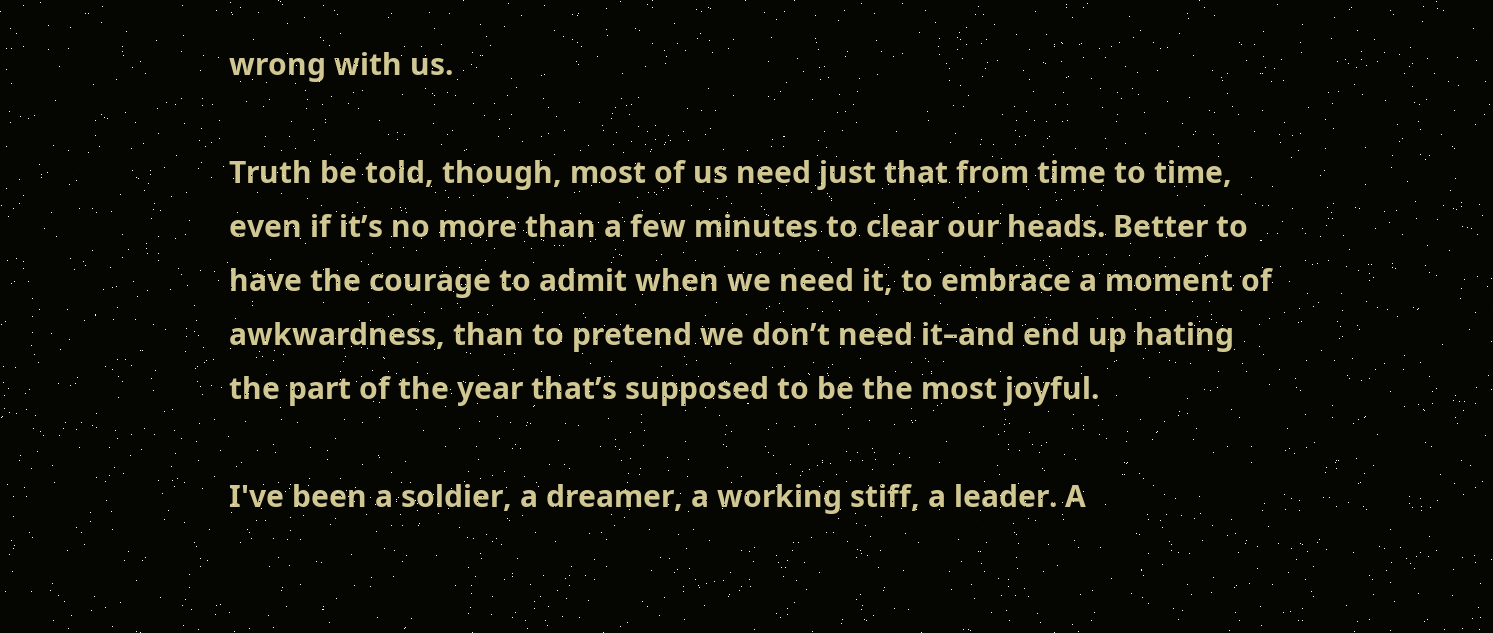wrong with us.

Truth be told, though, most of us need just that from time to time, even if it’s no more than a few minutes to clear our heads. Better to have the courage to admit when we need it, to embrace a moment of awkwardness, than to pretend we don’t need it–and end up hating the part of the year that’s supposed to be the most joyful.

I've been a soldier, a dreamer, a working stiff, a leader. A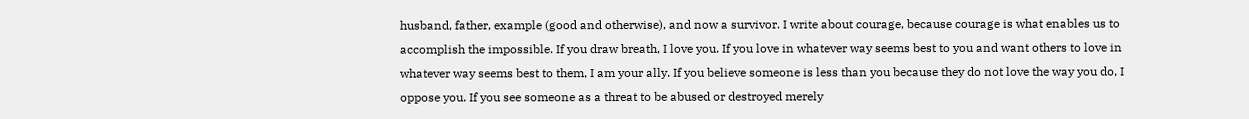husband, father, example (good and otherwise), and now a survivor. I write about courage, because courage is what enables us to accomplish the impossible. If you draw breath, I love you. If you love in whatever way seems best to you and want others to love in whatever way seems best to them, I am your ally. If you believe someone is less than you because they do not love the way you do, I oppose you. If you see someone as a threat to be abused or destroyed merely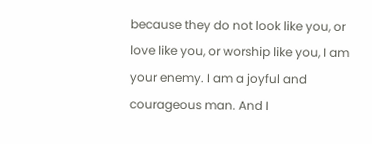because they do not look like you, or love like you, or worship like you, I am your enemy. I am a joyful and courageous man. And I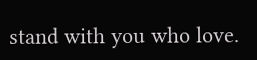stand with you who love.